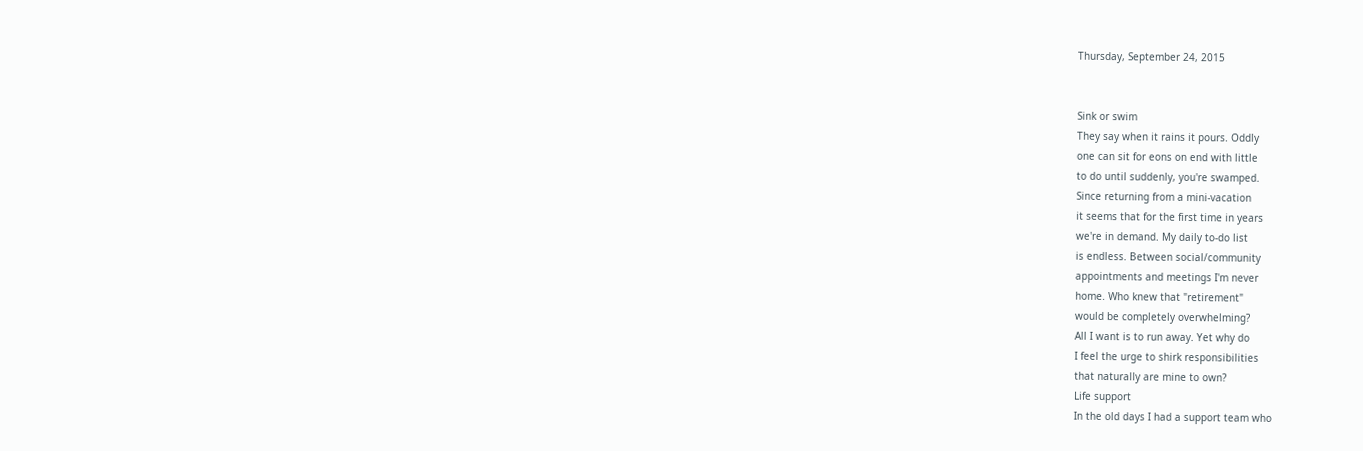Thursday, September 24, 2015


Sink or swim
They say when it rains it pours. Oddly
one can sit for eons on end with little
to do until suddenly, you're swamped.
Since returning from a mini-vacation
it seems that for the first time in years
we're in demand. My daily to-do list
is endless. Between social/community
appointments and meetings I'm never
home. Who knew that "retirement"
would be completely overwhelming?
All I want is to run away. Yet why do
I feel the urge to shirk responsibilities
that naturally are mine to own?
Life support
In the old days I had a support team who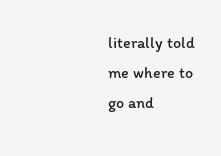literally told me where to go and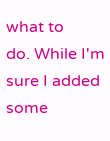what to
do. While I'm sure I added some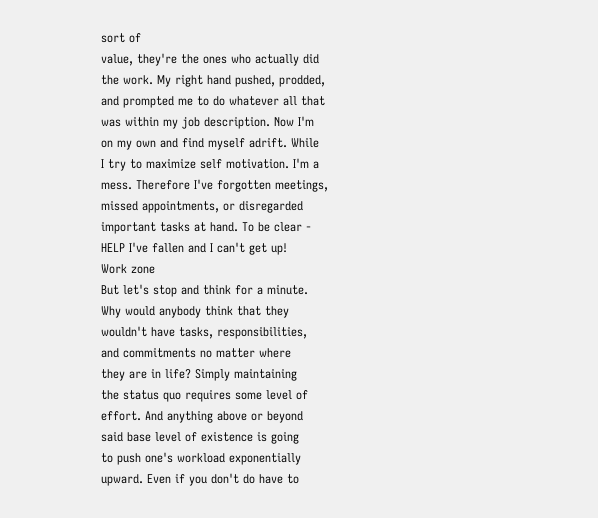sort of
value, they're the ones who actually did
the work. My right hand pushed, prodded,
and prompted me to do whatever all that
was within my job description. Now I'm
on my own and find myself adrift. While
I try to maximize self motivation. I'm a
mess. Therefore I've forgotten meetings,
missed appointments, or disregarded
important tasks at hand. To be clear -
HELP I've fallen and I can't get up!
Work zone
But let's stop and think for a minute.
Why would anybody think that they
wouldn't have tasks, responsibilities,
and commitments no matter where
they are in life? Simply maintaining
the status quo requires some level of
effort. And anything above or beyond
said base level of existence is going
to push one's workload exponentially
upward. Even if you don't do have to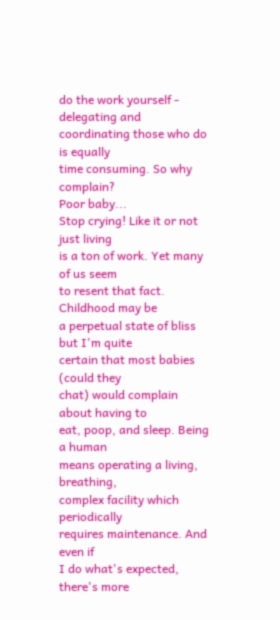do the work yourself - delegating and
coordinating those who do is equally
time consuming. So why complain?
Poor baby...
Stop crying! Like it or not just living
is a ton of work. Yet many of us seem
to resent that fact. Childhood may be
a perpetual state of bliss but I'm quite
certain that most babies (could they
chat) would complain about having to
eat, poop, and sleep. Being a human
means operating a living, breathing,
complex facility which periodically
requires maintenance. And even if
I do what's expected, there's more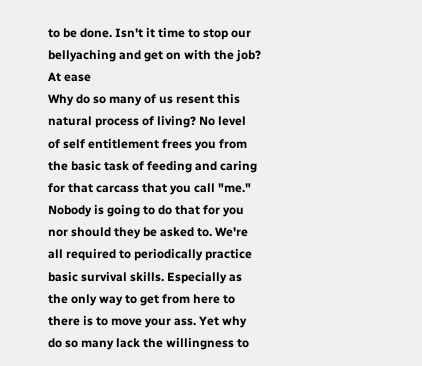to be done. Isn't it time to stop our
bellyaching and get on with the job?
At ease
Why do so many of us resent this
natural process of living? No level
of self entitlement frees you from
the basic task of feeding and caring
for that carcass that you call "me."
Nobody is going to do that for you
nor should they be asked to. We're
all required to periodically practice
basic survival skills. Especially as
the only way to get from here to
there is to move your ass. Yet why
do so many lack the willingness to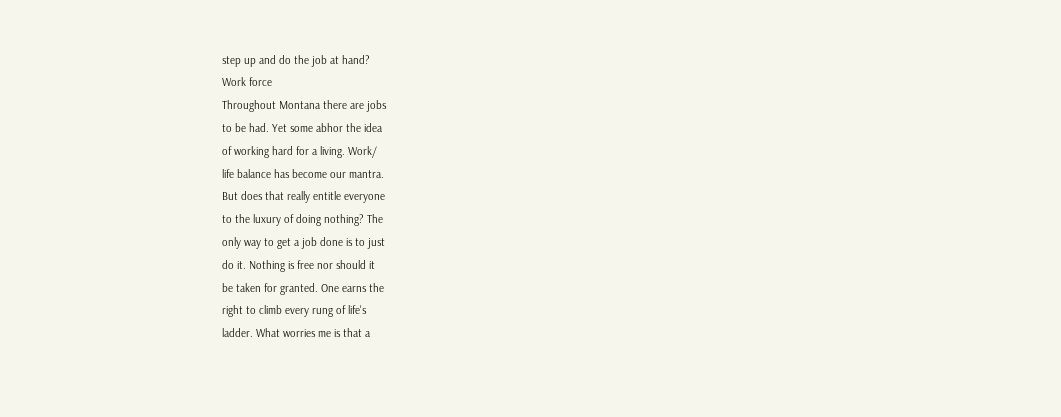step up and do the job at hand?
Work force
Throughout Montana there are jobs
to be had. Yet some abhor the idea
of working hard for a living. Work/
life balance has become our mantra.
But does that really entitle everyone
to the luxury of doing nothing? The
only way to get a job done is to just
do it. Nothing is free nor should it
be taken for granted. One earns the
right to climb every rung of life's
ladder. What worries me is that a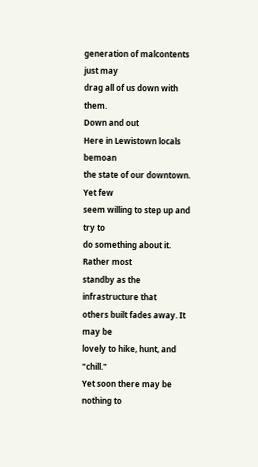generation of malcontents just may
drag all of us down with them.
Down and out
Here in Lewistown locals bemoan
the state of our downtown. Yet few
seem willing to step up and try to
do something about it. Rather most
standby as the infrastructure that
others built fades away. It may be
lovely to hike, hunt, and "chill."
Yet soon there may be nothing to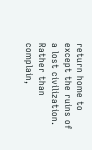return home to except the ruins of
a lost civilization. Rather than
complain,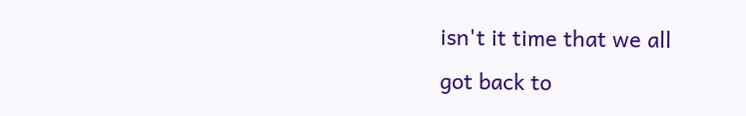isn't it time that we all
got back to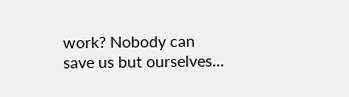work? Nobody can
save us but ourselves...